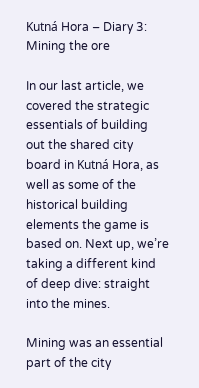Kutná Hora – Diary 3: Mining the ore

In our last article, we covered the strategic essentials of building out the shared city board in Kutná Hora, as well as some of the historical building elements the game is based on. Next up, we’re taking a different kind of deep dive: straight into the mines.

Mining was an essential part of the city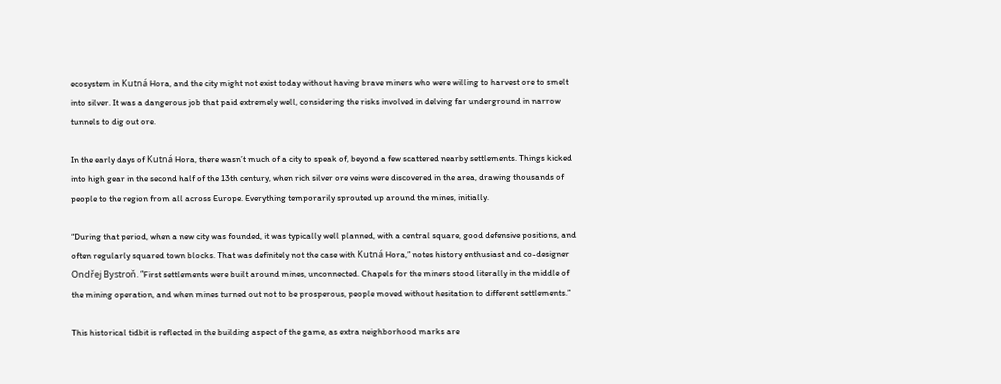ecosystem in Kutná Hora, and the city might not exist today without having brave miners who were willing to harvest ore to smelt into silver. It was a dangerous job that paid extremely well, considering the risks involved in delving far underground in narrow tunnels to dig out ore.

In the early days of Kutná Hora, there wasn’t much of a city to speak of, beyond a few scattered nearby settlements. Things kicked into high gear in the second half of the 13th century, when rich silver ore veins were discovered in the area, drawing thousands of people to the region from all across Europe. Everything temporarily sprouted up around the mines, initially.

“During that period, when a new city was founded, it was typically well planned, with a central square, good defensive positions, and often regularly squared town blocks. That was definitely not the case with Kutná Hora,” notes history enthusiast and co-designer Ondřej Bystroň. “First settlements were built around mines, unconnected. Chapels for the miners stood literally in the middle of the mining operation, and when mines turned out not to be prosperous, people moved without hesitation to different settlements.”

This historical tidbit is reflected in the building aspect of the game, as extra neighborhood marks are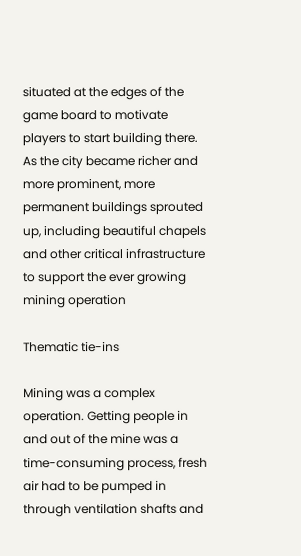situated at the edges of the game board to motivate players to start building there. As the city became richer and more prominent, more permanent buildings sprouted up, including beautiful chapels and other critical infrastructure to support the ever growing mining operation

Thematic tie-ins

Mining was a complex operation. Getting people in and out of the mine was a time-consuming process, fresh air had to be pumped in through ventilation shafts and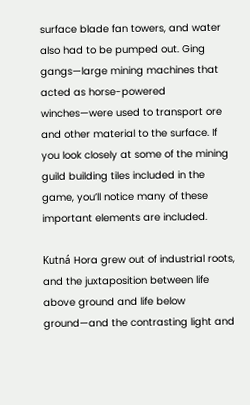surface blade fan towers, and water also had to be pumped out. Ging gangs—large mining machines that acted as horse-powered winches—were used to transport ore and other material to the surface. If you look closely at some of the mining guild building tiles included in the game, you’ll notice many of these important elements are included.

Kutná Hora grew out of industrial roots, and the juxtaposition between life above ground and life below ground—and the contrasting light and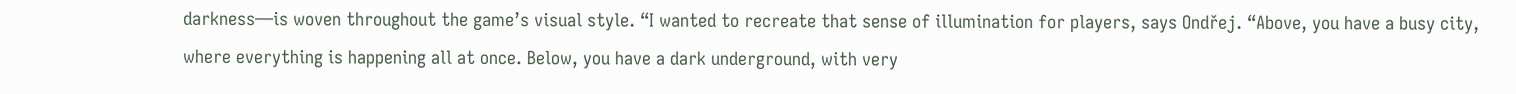darkness—is woven throughout the game’s visual style. “I wanted to recreate that sense of illumination for players, says Ondřej. “Above, you have a busy city, where everything is happening all at once. Below, you have a dark underground, with very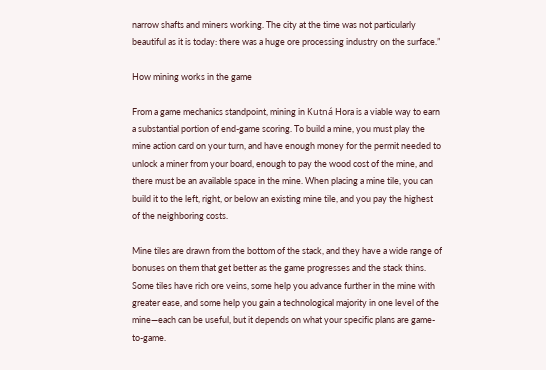narrow shafts and miners working. The city at the time was not particularly beautiful as it is today: there was a huge ore processing industry on the surface.”

How mining works in the game

From a game mechanics standpoint, mining in Kutná Hora is a viable way to earn a substantial portion of end-game scoring. To build a mine, you must play the mine action card on your turn, and have enough money for the permit needed to unlock a miner from your board, enough to pay the wood cost of the mine, and there must be an available space in the mine. When placing a mine tile, you can build it to the left, right, or below an existing mine tile, and you pay the highest of the neighboring costs.

Mine tiles are drawn from the bottom of the stack, and they have a wide range of bonuses on them that get better as the game progresses and the stack thins. Some tiles have rich ore veins, some help you advance further in the mine with greater ease, and some help you gain a technological majority in one level of the mine—each can be useful, but it depends on what your specific plans are game-to-game.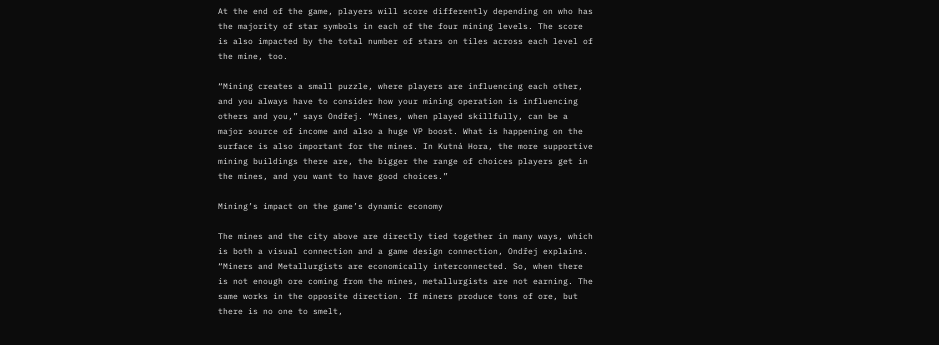At the end of the game, players will score differently depending on who has the majority of star symbols in each of the four mining levels. The score is also impacted by the total number of stars on tiles across each level of the mine, too.

“Mining creates a small puzzle, where players are influencing each other, and you always have to consider how your mining operation is influencing others and you,” says Ondřej. “Mines, when played skillfully, can be a major source of income and also a huge VP boost. What is happening on the surface is also important for the mines. In Kutná Hora, the more supportive mining buildings there are, the bigger the range of choices players get in the mines, and you want to have good choices.”

Mining’s impact on the game’s dynamic economy

The mines and the city above are directly tied together in many ways, which is both a visual connection and a game design connection, Ondřej explains. “Miners and Metallurgists are economically interconnected. So, when there is not enough ore coming from the mines, metallurgists are not earning. The same works in the opposite direction. If miners produce tons of ore, but there is no one to smelt,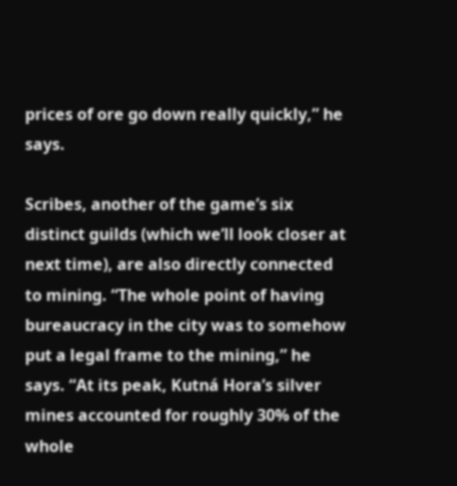prices of ore go down really quickly,” he says.

Scribes, another of the game’s six distinct guilds (which we’ll look closer at next time), are also directly connected to mining. “The whole point of having bureaucracy in the city was to somehow put a legal frame to the mining,” he says. “At its peak, Kutná Hora’s silver mines accounted for roughly 30% of the whole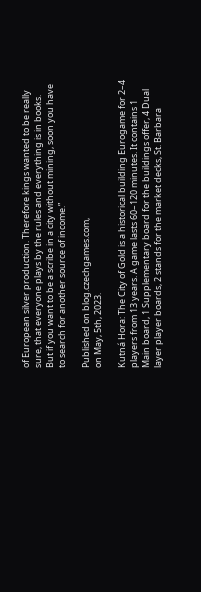of European silver production. Therefore kings wanted to be really sure, that everyone plays by the rules and everything is in books. But if you want to be a scribe in a city without mining, soon you have to search for another source of income.”

Published on blog.czechgames.com,
on May, 5th, 2023.

Kutná Hora: The City of Gold is a historical building Eurogame for 2–4 players from 13 years. A game lasts 60–120 minutes. It contains 1 Main board, 1 Supplementary board for the buildings offer, 4 Dual layer player boards, 2 stands for the market decks, St. Barbara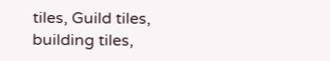tiles, Guild tiles, building tiles,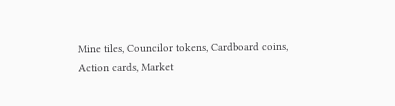Mine tiles, Councilor tokens, Cardboard coins, Action cards, Market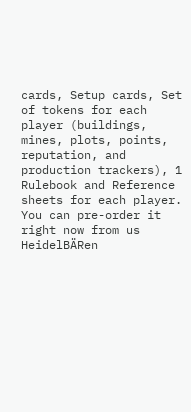cards, Setup cards, Set of tokens for each player (buildings, mines, plots, points, reputation, and production trackers), 1 Rulebook and Reference sheets for each player. You can pre-order it right now from us HeidelBÄRen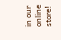in our online store!